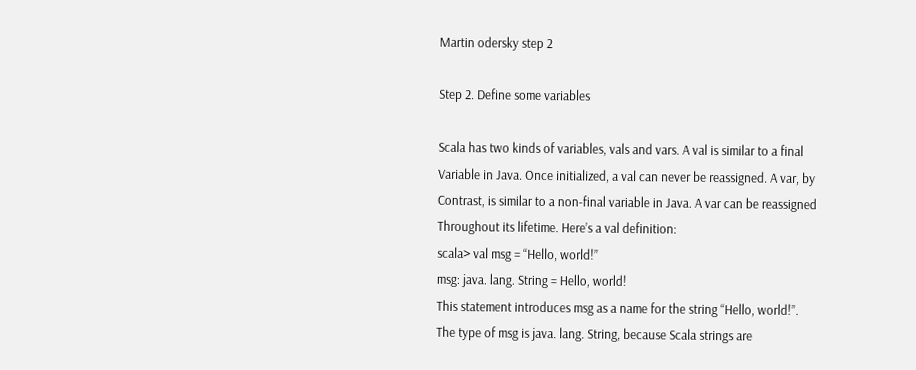Martin odersky step 2

Step 2. Define some variables

Scala has two kinds of variables, vals and vars. A val is similar to a final
Variable in Java. Once initialized, a val can never be reassigned. A var, by
Contrast, is similar to a non-final variable in Java. A var can be reassigned
Throughout its lifetime. Here’s a val definition:
scala> val msg = “Hello, world!”
msg: java. lang. String = Hello, world!
This statement introduces msg as a name for the string “Hello, world!”.
The type of msg is java. lang. String, because Scala strings are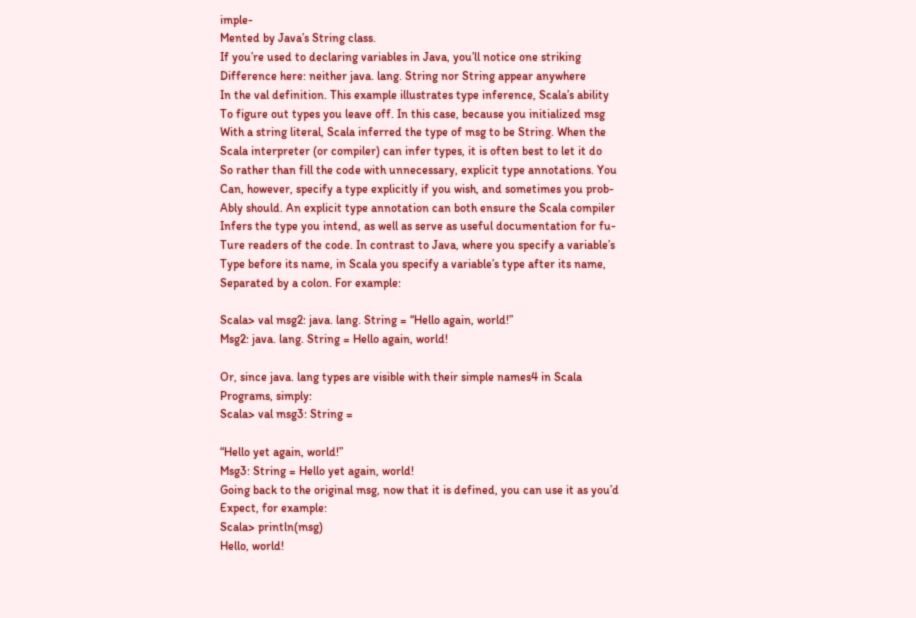imple-
Mented by Java’s String class.
If you’re used to declaring variables in Java, you’ll notice one striking
Difference here: neither java. lang. String nor String appear anywhere
In the val definition. This example illustrates type inference, Scala’s ability
To figure out types you leave off. In this case, because you initialized msg
With a string literal, Scala inferred the type of msg to be String. When the
Scala interpreter (or compiler) can infer types, it is often best to let it do
So rather than fill the code with unnecessary, explicit type annotations. You
Can, however, specify a type explicitly if you wish, and sometimes you prob-
Ably should. An explicit type annotation can both ensure the Scala compiler
Infers the type you intend, as well as serve as useful documentation for fu-
Ture readers of the code. In contrast to Java, where you specify a variable’s
Type before its name, in Scala you specify a variable’s type after its name,
Separated by a colon. For example:

Scala> val msg2: java. lang. String = “Hello again, world!”
Msg2: java. lang. String = Hello again, world!

Or, since java. lang types are visible with their simple names4 in Scala
Programs, simply:
Scala> val msg3: String =

“Hello yet again, world!”
Msg3: String = Hello yet again, world!
Going back to the original msg, now that it is defined, you can use it as you’d
Expect, for example:
Scala> println(msg)
Hello, world!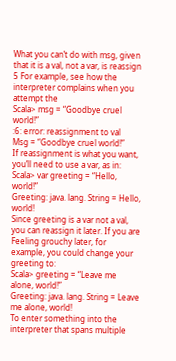What you can’t do with msg, given that it is a val, not a var, is reassign
5 For example, see how the interpreter complains when you attempt the
Scala> msg = “Goodbye cruel world!”
:6: error: reassignment to val
Msg = “Goodbye cruel world!”
If reassignment is what you want, you’ll need to use a var, as in:
Scala> var greeting = “Hello, world!”
Greeting: java. lang. String = Hello, world!
Since greeting is a var not a val, you can reassign it later. If you are
Feeling grouchy later, for example, you could change your greeting to:
Scala> greeting = “Leave me alone, world!”
Greeting: java. lang. String = Leave me alone, world!
To enter something into the interpreter that spans multiple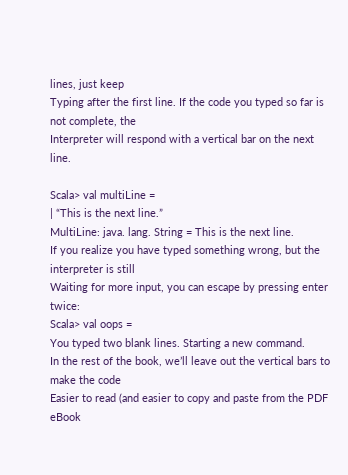lines, just keep
Typing after the first line. If the code you typed so far is not complete, the
Interpreter will respond with a vertical bar on the next line.

Scala> val multiLine =
| “This is the next line.”
MultiLine: java. lang. String = This is the next line.
If you realize you have typed something wrong, but the interpreter is still
Waiting for more input, you can escape by pressing enter twice:
Scala> val oops =
You typed two blank lines. Starting a new command.
In the rest of the book, we’ll leave out the vertical bars to make the code
Easier to read (and easier to copy and paste from the PDF eBook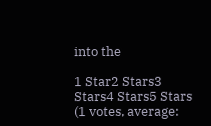into the

1 Star2 Stars3 Stars4 Stars5 Stars (1 votes, average: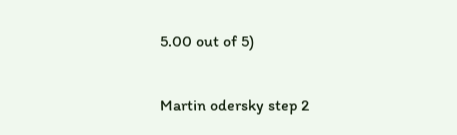5.00 out of 5)

Martin odersky step 2